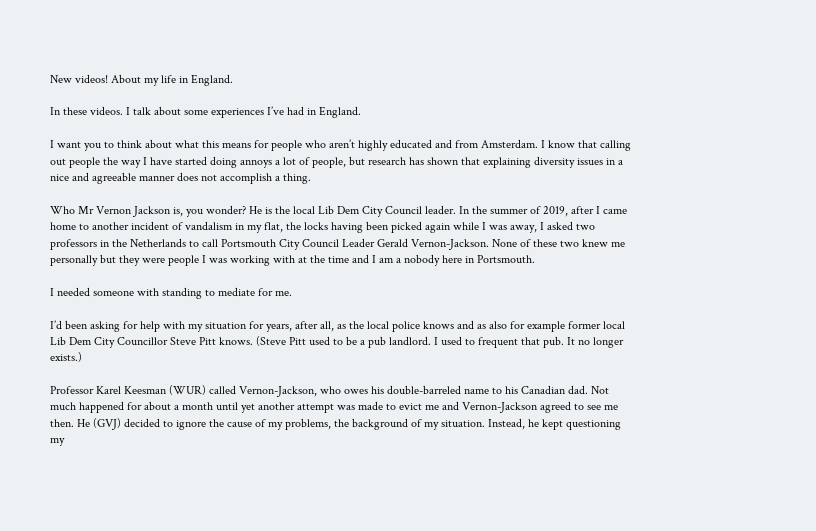New videos! About my life in England.

In these videos. I talk about some experiences I’ve had in England.

I want you to think about what this means for people who aren’t highly educated and from Amsterdam. I know that calling out people the way I have started doing annoys a lot of people, but research has shown that explaining diversity issues in a nice and agreeable manner does not accomplish a thing.

Who Mr Vernon Jackson is, you wonder? He is the local Lib Dem City Council leader. In the summer of 2019, after I came home to another incident of vandalism in my flat, the locks having been picked again while I was away, I asked two professors in the Netherlands to call Portsmouth City Council Leader Gerald Vernon-Jackson. None of these two knew me personally but they were people I was working with at the time and I am a nobody here in Portsmouth.

I needed someone with standing to mediate for me.

I’d been asking for help with my situation for years, after all, as the local police knows and as also for example former local Lib Dem City Councillor Steve Pitt knows. (Steve Pitt used to be a pub landlord. I used to frequent that pub. It no longer exists.)

Professor Karel Keesman (WUR) called Vernon-Jackson, who owes his double-barreled name to his Canadian dad. Not much happened for about a month until yet another attempt was made to evict me and Vernon-Jackson agreed to see me then. He (GVJ) decided to ignore the cause of my problems, the background of my situation. Instead, he kept questioning my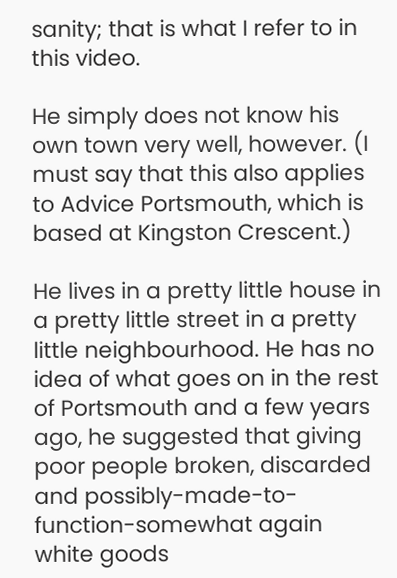sanity; that is what I refer to in this video.

He simply does not know his own town very well, however. (I must say that this also applies to Advice Portsmouth, which is based at Kingston Crescent.)

He lives in a pretty little house in a pretty little street in a pretty little neighbourhood. He has no idea of what goes on in the rest of Portsmouth and a few years ago, he suggested that giving poor people broken, discarded and possibly-made-to-function-somewhat again white goods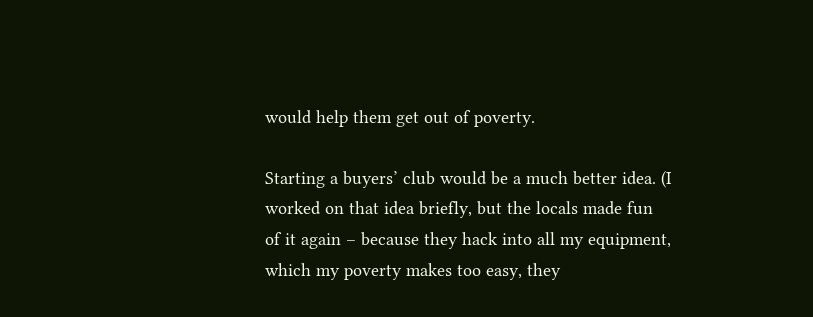would help them get out of poverty.

Starting a buyers’ club would be a much better idea. (I worked on that idea briefly, but the locals made fun of it again – because they hack into all my equipment, which my poverty makes too easy, they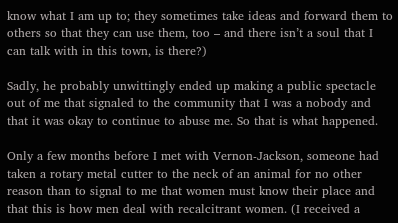know what I am up to; they sometimes take ideas and forward them to others so that they can use them, too – and there isn’t a soul that I can talk with in this town, is there?)

Sadly, he probably unwittingly ended up making a public spectacle out of me that signaled to the community that I was a nobody and that it was okay to continue to abuse me. So that is what happened.

Only a few months before I met with Vernon-Jackson, someone had taken a rotary metal cutter to the neck of an animal for no other reason than to signal to me that women must know their place and that this is how men deal with recalcitrant women. (I received a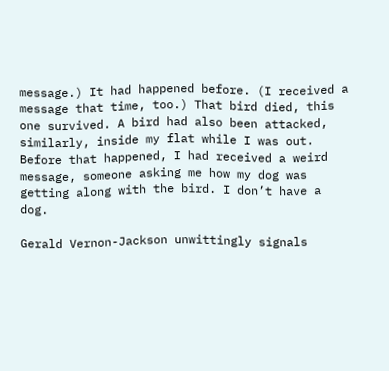message.) It had happened before. (I received a message that time, too.) That bird died, this one survived. A bird had also been attacked, similarly, inside my flat while I was out. Before that happened, I had received a weird message, someone asking me how my dog was getting along with the bird. I don’t have a dog.

Gerald Vernon-Jackson unwittingly signals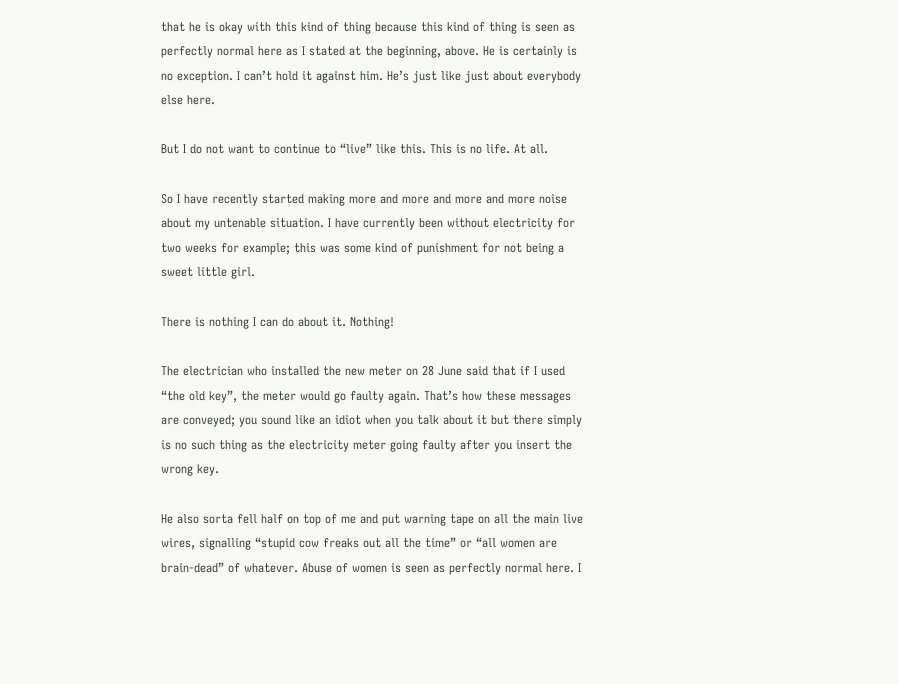that he is okay with this kind of thing because this kind of thing is seen as perfectly normal here as I stated at the beginning, above. He is certainly is no exception. I can’t hold it against him. He’s just like just about everybody else here.

But I do not want to continue to “live” like this. This is no life. At all.

So I have recently started making more and more and more and more noise about my untenable situation. I have currently been without electricity for two weeks for example; this was some kind of punishment for not being a sweet little girl.

There is nothing I can do about it. Nothing!

The electrician who installed the new meter on 28 June said that if I used “the old key”, the meter would go faulty again. That’s how these messages are conveyed; you sound like an idiot when you talk about it but there simply is no such thing as the electricity meter going faulty after you insert the wrong key.

He also sorta fell half on top of me and put warning tape on all the main live wires, signalling “stupid cow freaks out all the time” or “all women are brain-dead” of whatever. Abuse of women is seen as perfectly normal here. I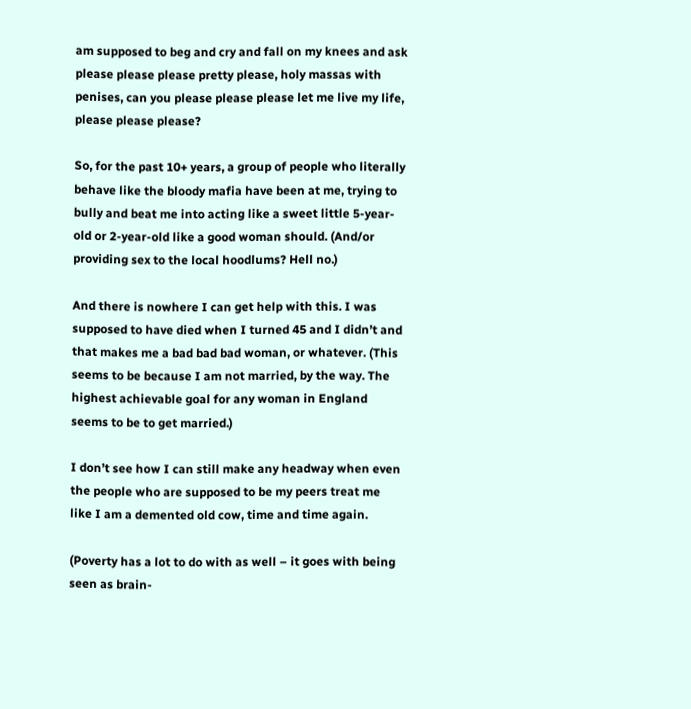am supposed to beg and cry and fall on my knees and ask please please please pretty please, holy massas with penises, can you please please please let me live my life, please please please?

So, for the past 10+ years, a group of people who literally behave like the bloody mafia have been at me, trying to bully and beat me into acting like a sweet little 5-year-old or 2-year-old like a good woman should. (And/or providing sex to the local hoodlums? Hell no.)

And there is nowhere I can get help with this. I was supposed to have died when I turned 45 and I didn’t and that makes me a bad bad bad woman, or whatever. (This seems to be because I am not married, by the way. The highest achievable goal for any woman in England seems to be to get married.)

I don’t see how I can still make any headway when even the people who are supposed to be my peers treat me like I am a demented old cow, time and time again.

(Poverty has a lot to do with as well – it goes with being seen as brain-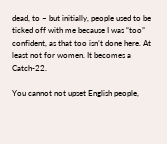dead, to – but initially, people used to be ticked off with me because I was “too” confident, as that too isn’t done here. At least not for women. It becomes a Catch-22.

You cannot not upset English people,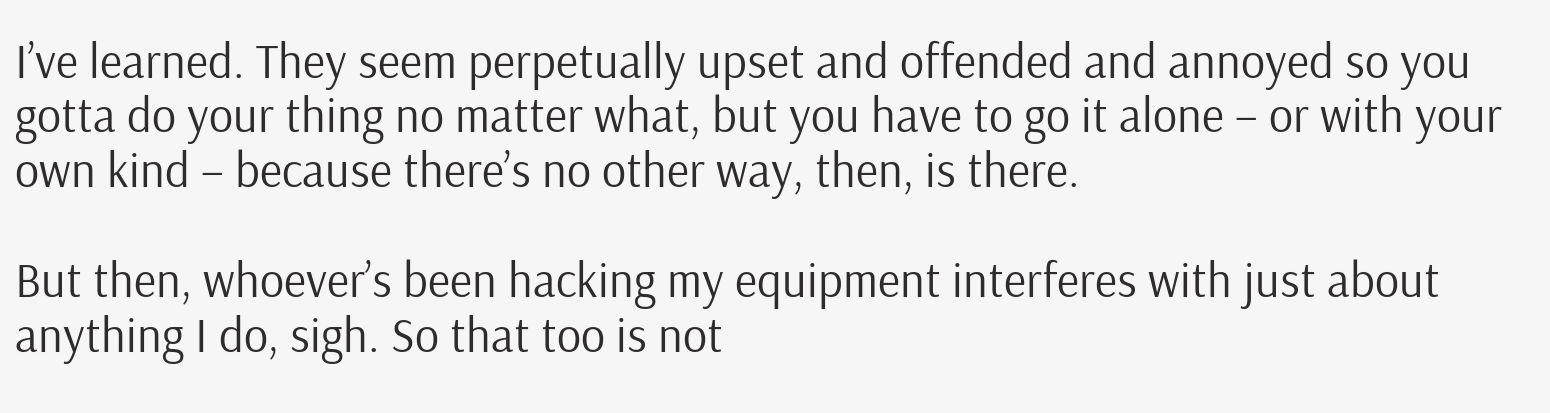I’ve learned. They seem perpetually upset and offended and annoyed so you gotta do your thing no matter what, but you have to go it alone – or with your own kind – because there’s no other way, then, is there.

But then, whoever’s been hacking my equipment interferes with just about anything I do, sigh. So that too is not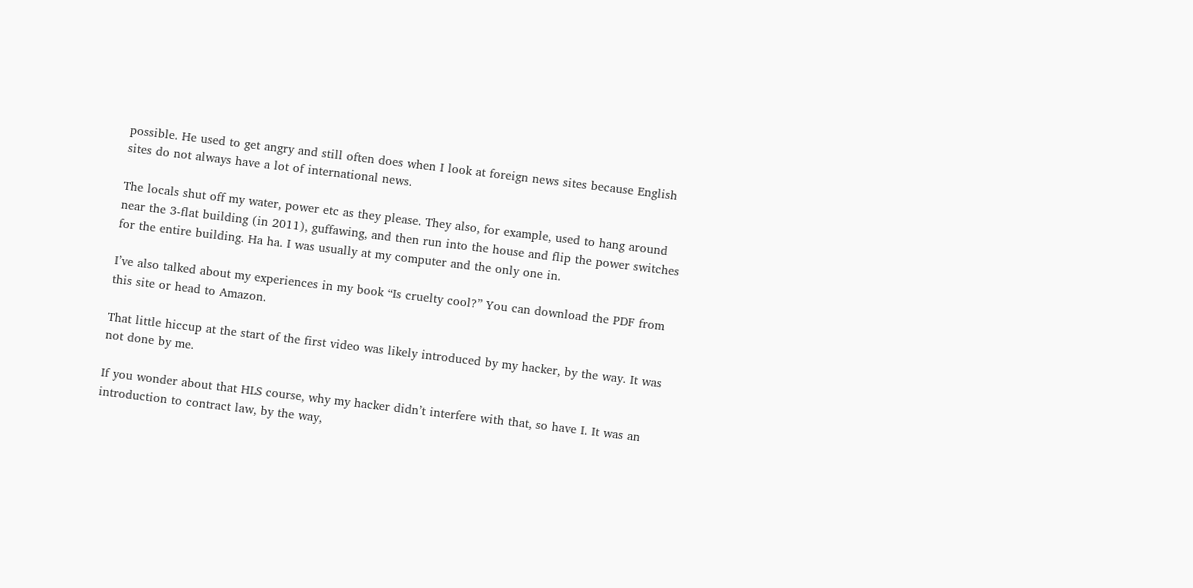possible. He used to get angry and still often does when I look at foreign news sites because English sites do not always have a lot of international news.

The locals shut off my water, power etc as they please. They also, for example, used to hang around near the 3-flat building (in 2011), guffawing, and then run into the house and flip the power switches for the entire building. Ha ha. I was usually at my computer and the only one in.

I’ve also talked about my experiences in my book “Is cruelty cool?” You can download the PDF from this site or head to Amazon.

That little hiccup at the start of the first video was likely introduced by my hacker, by the way. It was not done by me.

If you wonder about that HLS course, why my hacker didn’t interfere with that, so have I. It was an introduction to contract law, by the way,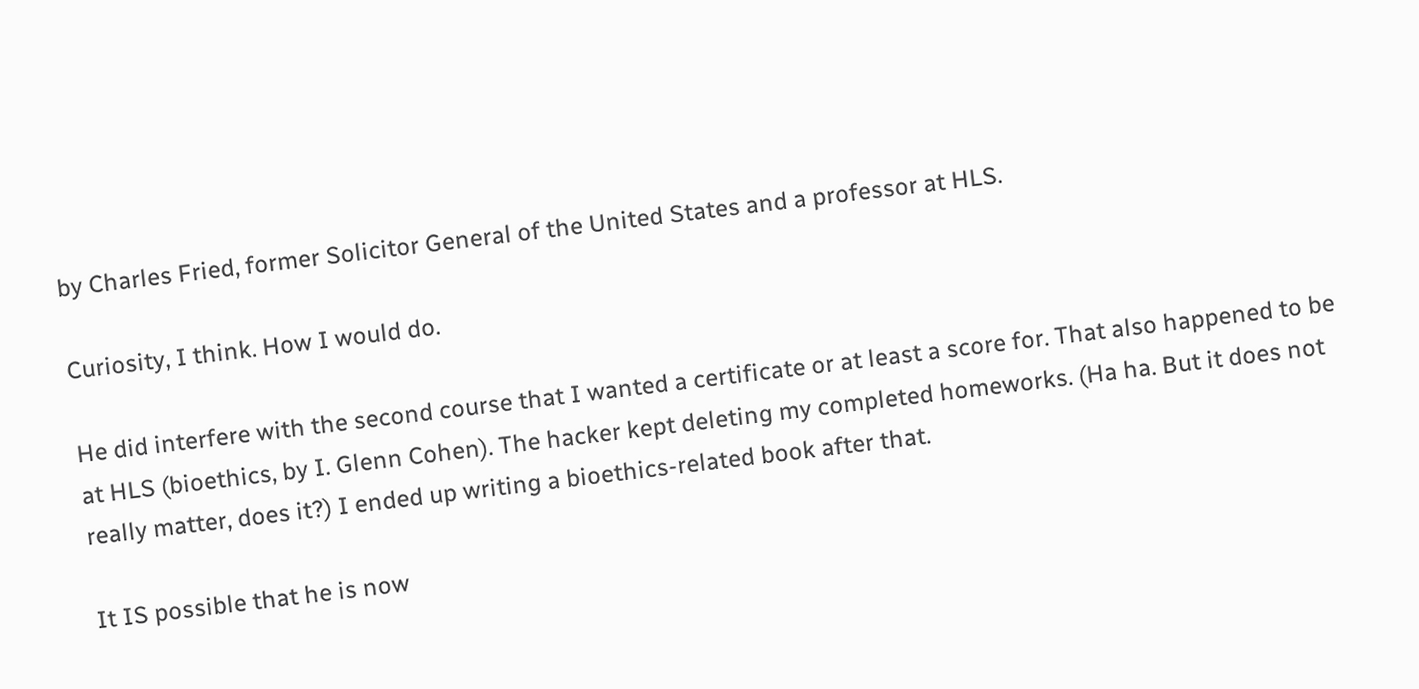by Charles Fried, former Solicitor General of the United States and a professor at HLS.

Curiosity, I think. How I would do.

He did interfere with the second course that I wanted a certificate or at least a score for. That also happened to be at HLS (bioethics, by I. Glenn Cohen). The hacker kept deleting my completed homeworks. (Ha ha. But it does not really matter, does it?) I ended up writing a bioethics-related book after that.

It IS possible that he is now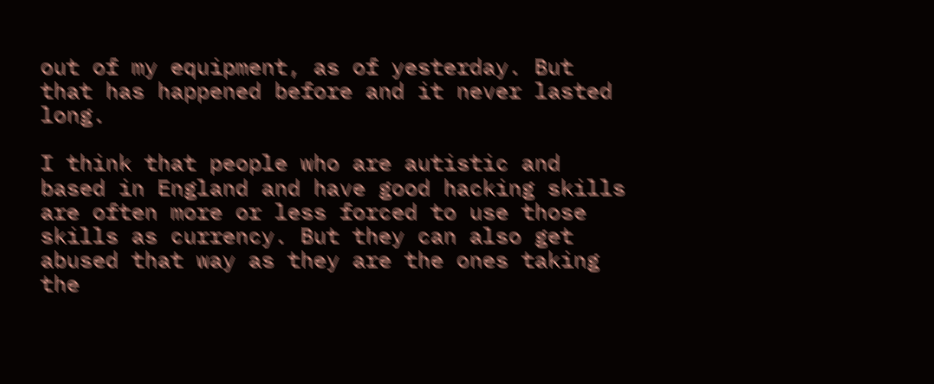out of my equipment, as of yesterday. But that has happened before and it never lasted long.

I think that people who are autistic and based in England and have good hacking skills are often more or less forced to use those skills as currency. But they can also get abused that way as they are the ones taking the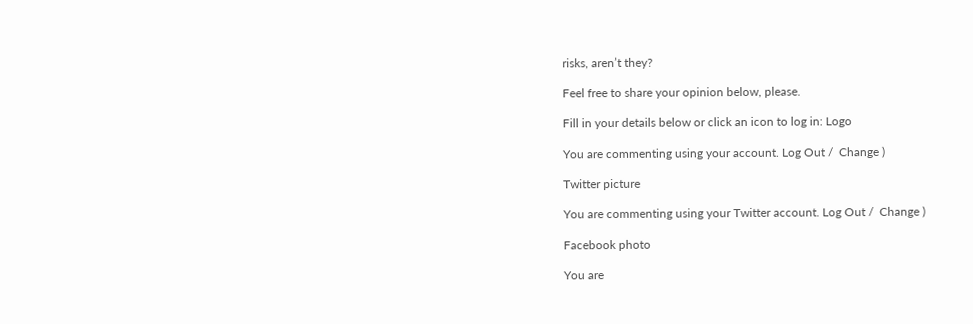risks, aren’t they?

Feel free to share your opinion below, please.

Fill in your details below or click an icon to log in: Logo

You are commenting using your account. Log Out /  Change )

Twitter picture

You are commenting using your Twitter account. Log Out /  Change )

Facebook photo

You are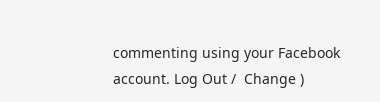commenting using your Facebook account. Log Out /  Change )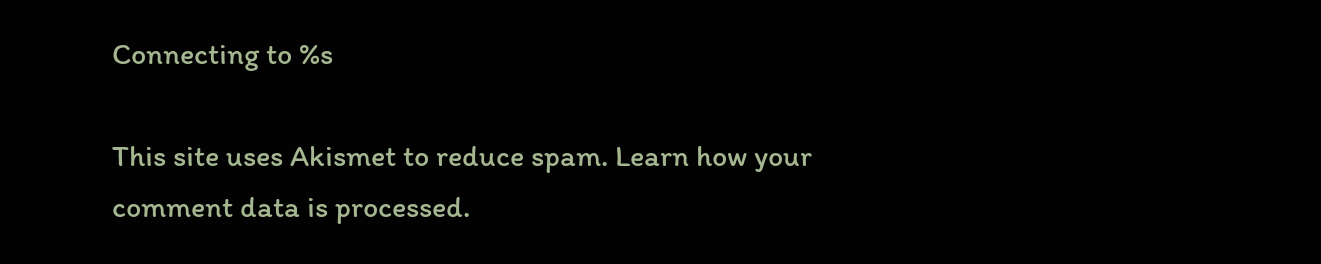Connecting to %s

This site uses Akismet to reduce spam. Learn how your comment data is processed.